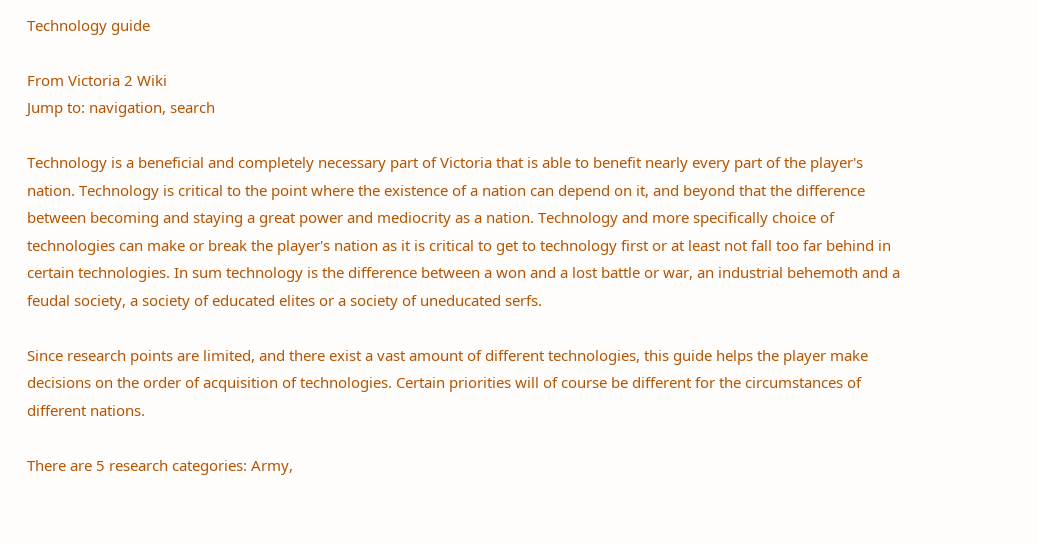Technology guide

From Victoria 2 Wiki
Jump to: navigation, search

Technology is a beneficial and completely necessary part of Victoria that is able to benefit nearly every part of the player's nation. Technology is critical to the point where the existence of a nation can depend on it, and beyond that the difference between becoming and staying a great power and mediocrity as a nation. Technology and more specifically choice of technologies can make or break the player's nation as it is critical to get to technology first or at least not fall too far behind in certain technologies. In sum technology is the difference between a won and a lost battle or war, an industrial behemoth and a feudal society, a society of educated elites or a society of uneducated serfs.

Since research points are limited, and there exist a vast amount of different technologies, this guide helps the player make decisions on the order of acquisition of technologies. Certain priorities will of course be different for the circumstances of different nations.

There are 5 research categories: Army,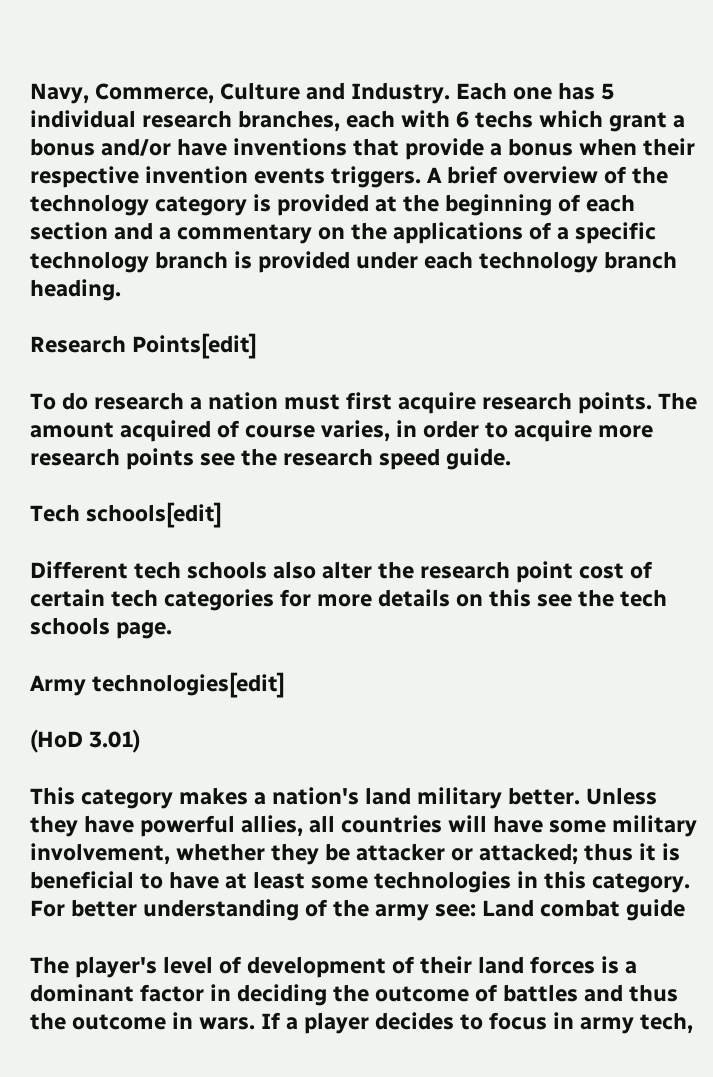Navy, Commerce, Culture and Industry. Each one has 5 individual research branches, each with 6 techs which grant a bonus and/or have inventions that provide a bonus when their respective invention events triggers. A brief overview of the technology category is provided at the beginning of each section and a commentary on the applications of a specific technology branch is provided under each technology branch heading.

Research Points[edit]

To do research a nation must first acquire research points. The amount acquired of course varies, in order to acquire more research points see the research speed guide.

Tech schools[edit]

Different tech schools also alter the research point cost of certain tech categories for more details on this see the tech schools page.

Army technologies[edit]

(HoD 3.01)

This category makes a nation's land military better. Unless they have powerful allies, all countries will have some military involvement, whether they be attacker or attacked; thus it is beneficial to have at least some technologies in this category. For better understanding of the army see: Land combat guide

The player's level of development of their land forces is a dominant factor in deciding the outcome of battles and thus the outcome in wars. If a player decides to focus in army tech,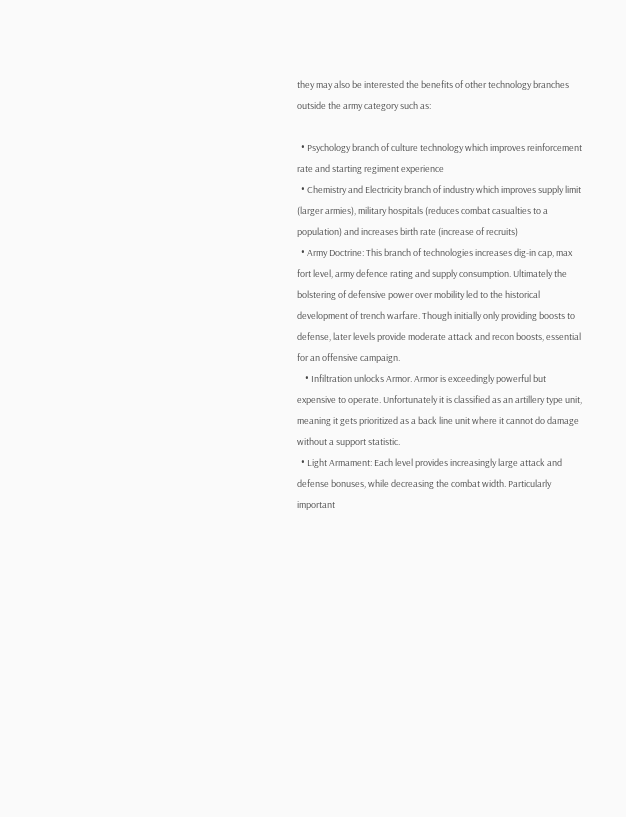they may also be interested the benefits of other technology branches outside the army category such as:

  • Psychology branch of culture technology which improves reinforcement rate and starting regiment experience
  • Chemistry and Electricity branch of industry which improves supply limit (larger armies), military hospitals (reduces combat casualties to a population) and increases birth rate (increase of recruits)
  • Army Doctrine: This branch of technologies increases dig-in cap, max fort level, army defence rating and supply consumption. Ultimately the bolstering of defensive power over mobility led to the historical development of trench warfare. Though initially only providing boosts to defense, later levels provide moderate attack and recon boosts, essential for an offensive campaign.
    • Infiltration unlocks Armor. Armor is exceedingly powerful but expensive to operate. Unfortunately it is classified as an artillery type unit, meaning it gets prioritized as a back line unit where it cannot do damage without a support statistic.
  • Light Armament: Each level provides increasingly large attack and defense bonuses, while decreasing the combat width. Particularly important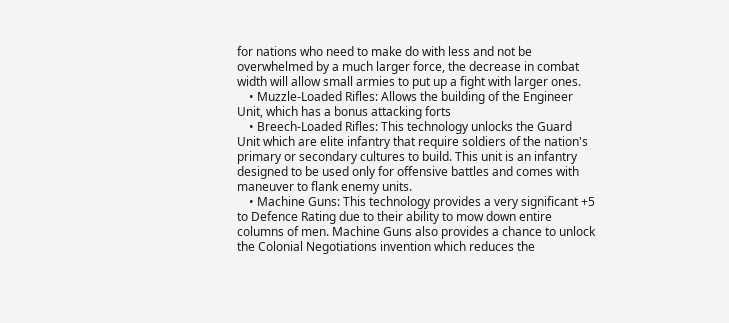for nations who need to make do with less and not be overwhelmed by a much larger force, the decrease in combat width will allow small armies to put up a fight with larger ones.
    • Muzzle-Loaded Rifles: Allows the building of the Engineer Unit, which has a bonus attacking forts
    • Breech-Loaded Rifles: This technology unlocks the Guard Unit which are elite infantry that require soldiers of the nation's primary or secondary cultures to build. This unit is an infantry designed to be used only for offensive battles and comes with maneuver to flank enemy units.
    • Machine Guns: This technology provides a very significant +5 to Defence Rating due to their ability to mow down entire columns of men. Machine Guns also provides a chance to unlock the Colonial Negotiations invention which reduces the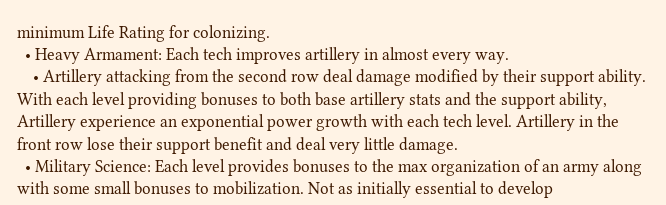minimum Life Rating for colonizing.
  • Heavy Armament: Each tech improves artillery in almost every way.
    • Artillery attacking from the second row deal damage modified by their support ability. With each level providing bonuses to both base artillery stats and the support ability, Artillery experience an exponential power growth with each tech level. Artillery in the front row lose their support benefit and deal very little damage.
  • Military Science: Each level provides bonuses to the max organization of an army along with some small bonuses to mobilization. Not as initially essential to develop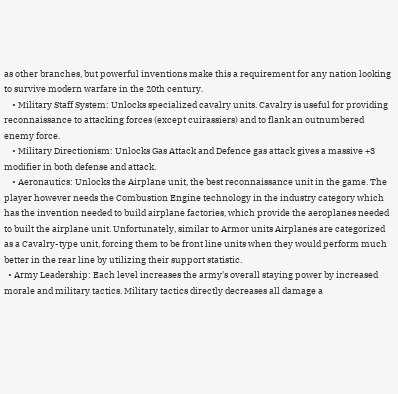as other branches, but powerful inventions make this a requirement for any nation looking to survive modern warfare in the 20th century.
    • Military Staff System: Unlocks specialized cavalry units. Cavalry is useful for providing reconnaissance to attacking forces (except cuirassiers) and to flank an outnumbered enemy force.
    • Military Directionism: Unlocks Gas Attack and Defence gas attack gives a massive +3 modifier in both defense and attack.
    • Aeronautics: Unlocks the Airplane unit, the best reconnaissance unit in the game. The player however needs the Combustion Engine technology in the industry category which has the invention needed to build airplane factories, which provide the aeroplanes needed to built the airplane unit. Unfortunately, similar to Armor units Airplanes are categorized as a Cavalry-type unit, forcing them to be front line units when they would perform much better in the rear line by utilizing their support statistic.
  • Army Leadership: Each level increases the army's overall staying power by increased morale and military tactics. Military tactics directly decreases all damage a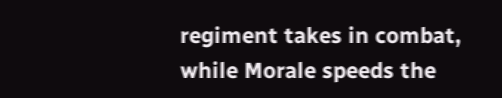regiment takes in combat, while Morale speeds the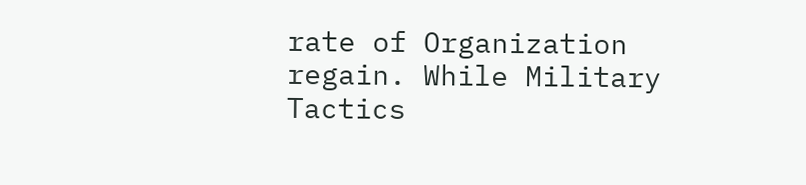rate of Organization regain. While Military Tactics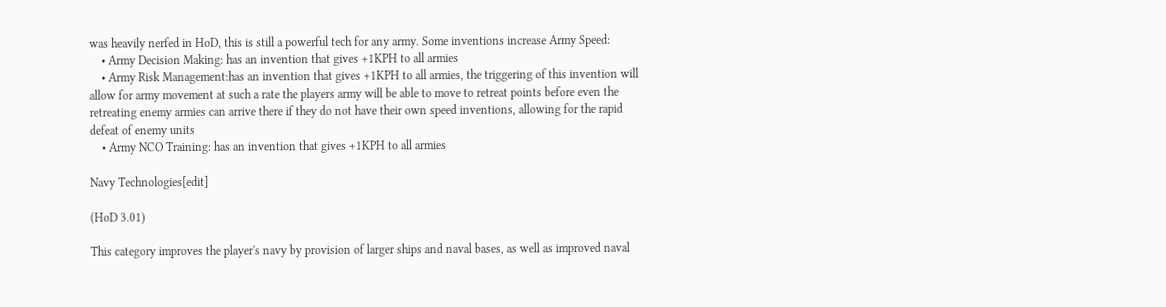was heavily nerfed in HoD, this is still a powerful tech for any army. Some inventions increase Army Speed:
    • Army Decision Making: has an invention that gives +1KPH to all armies
    • Army Risk Management:has an invention that gives +1KPH to all armies, the triggering of this invention will allow for army movement at such a rate the players army will be able to move to retreat points before even the retreating enemy armies can arrive there if they do not have their own speed inventions, allowing for the rapid defeat of enemy units
    • Army NCO Training: has an invention that gives +1KPH to all armies

Navy Technologies[edit]

(HoD 3.01)

This category improves the player's navy by provision of larger ships and naval bases, as well as improved naval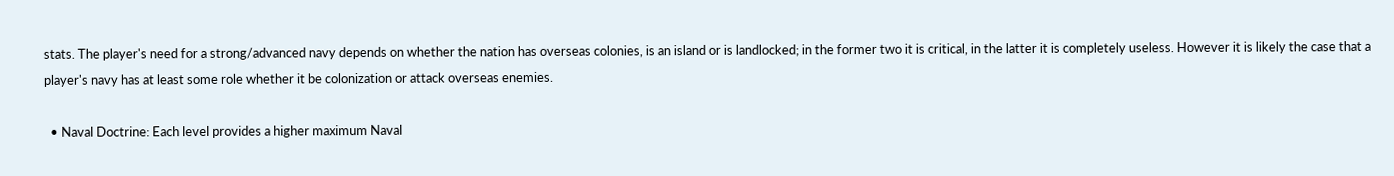stats. The player's need for a strong/advanced navy depends on whether the nation has overseas colonies, is an island or is landlocked; in the former two it is critical, in the latter it is completely useless. However it is likely the case that a player's navy has at least some role whether it be colonization or attack overseas enemies.

  • Naval Doctrine: Each level provides a higher maximum Naval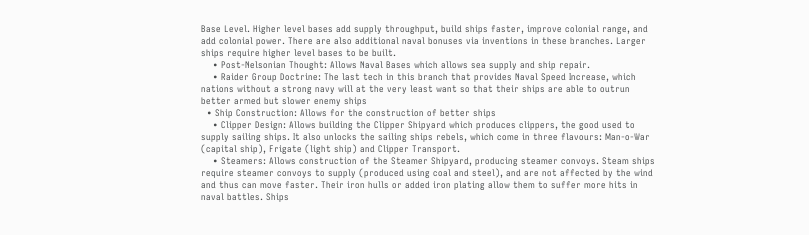Base Level. Higher level bases add supply throughput, build ships faster, improve colonial range, and add colonial power. There are also additional naval bonuses via inventions in these branches. Larger ships require higher level bases to be built.
    • Post-Nelsonian Thought: Allows Naval Bases which allows sea supply and ship repair.
    • Raider Group Doctrine: The last tech in this branch that provides Naval Speed Increase, which nations without a strong navy will at the very least want so that their ships are able to outrun better armed but slower enemy ships
  • Ship Construction: Allows for the construction of better ships
    • Clipper Design: Allows building the Clipper Shipyard which produces clippers, the good used to supply sailing ships. It also unlocks the sailing ships rebels, which come in three flavours: Man-o-War (capital ship), Frigate (light ship) and Clipper Transport.
    • Steamers: Allows construction of the Steamer Shipyard, producing steamer convoys. Steam ships require steamer convoys to supply (produced using coal and steel), and are not affected by the wind and thus can move faster. Their iron hulls or added iron plating allow them to suffer more hits in naval battles. Ships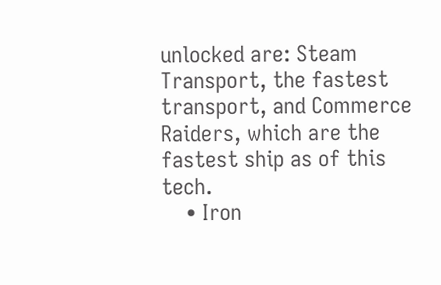unlocked are: Steam Transport, the fastest transport, and Commerce Raiders, which are the fastest ship as of this tech.
    • Iron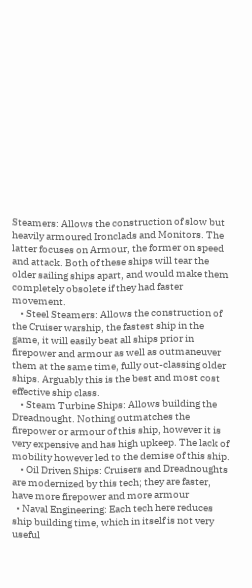Steamers: Allows the construction of slow but heavily armoured Ironclads and Monitors. The latter focuses on Armour, the former on speed and attack. Both of these ships will tear the older sailing ships apart, and would make them completely obsolete if they had faster movement.
    • Steel Steamers: Allows the construction of the Cruiser warship, the fastest ship in the game, it will easily beat all ships prior in firepower and armour as well as outmaneuver them at the same time, fully out-classing older ships. Arguably this is the best and most cost effective ship class.
    • Steam Turbine Ships: Allows building the Dreadnought. Nothing outmatches the firepower or armour of this ship, however it is very expensive and has high upkeep. The lack of mobility however led to the demise of this ship.
    • Oil Driven Ships: Cruisers and Dreadnoughts are modernized by this tech; they are faster, have more firepower and more armour
  • Naval Engineering: Each tech here reduces ship building time, which in itself is not very useful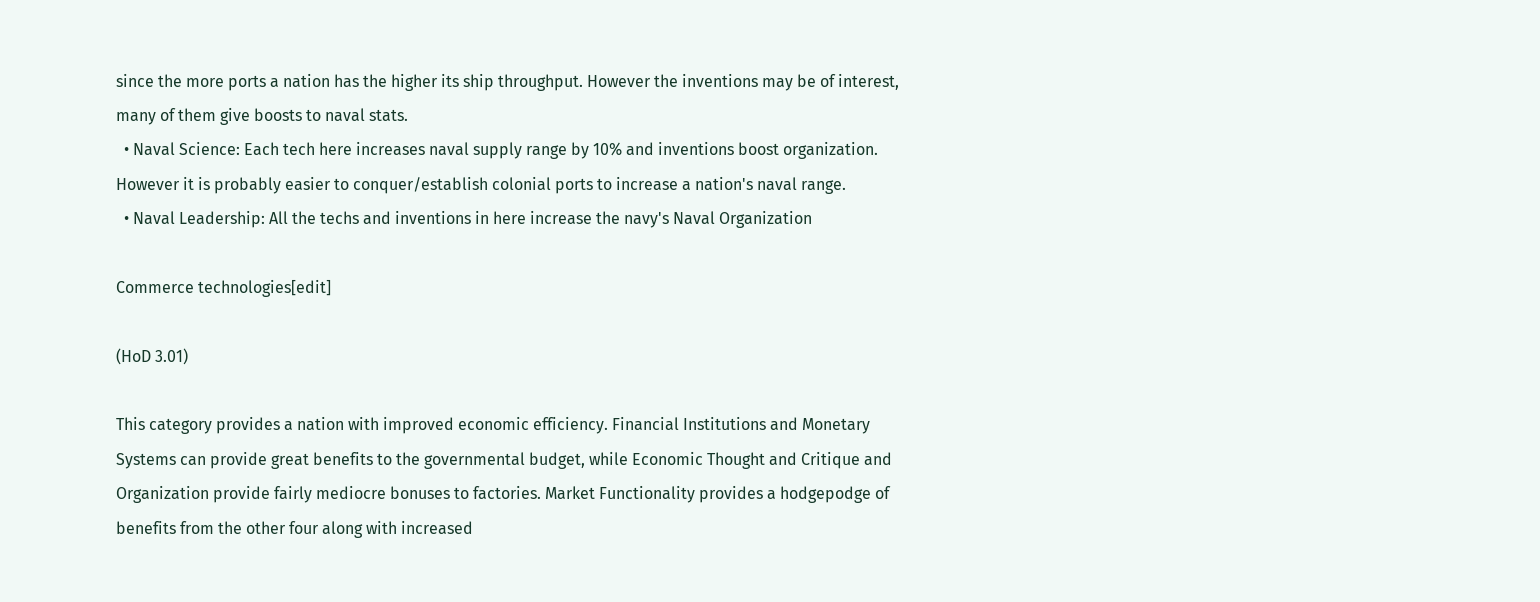since the more ports a nation has the higher its ship throughput. However the inventions may be of interest, many of them give boosts to naval stats.
  • Naval Science: Each tech here increases naval supply range by 10% and inventions boost organization. However it is probably easier to conquer/establish colonial ports to increase a nation's naval range.
  • Naval Leadership: All the techs and inventions in here increase the navy's Naval Organization

Commerce technologies[edit]

(HoD 3.01)

This category provides a nation with improved economic efficiency. Financial Institutions and Monetary Systems can provide great benefits to the governmental budget, while Economic Thought and Critique and Organization provide fairly mediocre bonuses to factories. Market Functionality provides a hodgepodge of benefits from the other four along with increased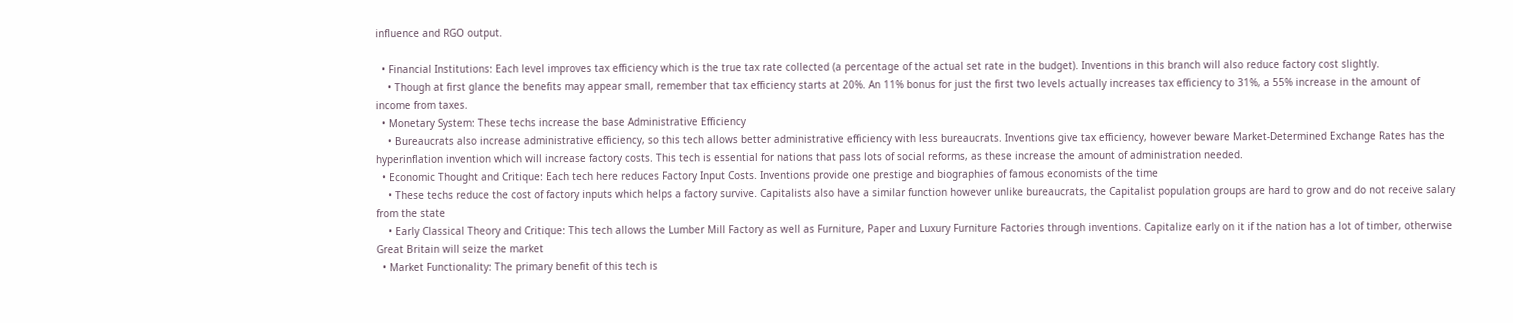influence and RGO output.

  • Financial Institutions: Each level improves tax efficiency which is the true tax rate collected (a percentage of the actual set rate in the budget). Inventions in this branch will also reduce factory cost slightly.
    • Though at first glance the benefits may appear small, remember that tax efficiency starts at 20%. An 11% bonus for just the first two levels actually increases tax efficiency to 31%, a 55% increase in the amount of income from taxes.
  • Monetary System: These techs increase the base Administrative Efficiency
    • Bureaucrats also increase administrative efficiency, so this tech allows better administrative efficiency with less bureaucrats. Inventions give tax efficiency, however beware Market-Determined Exchange Rates has the hyperinflation invention which will increase factory costs. This tech is essential for nations that pass lots of social reforms, as these increase the amount of administration needed.
  • Economic Thought and Critique: Each tech here reduces Factory Input Costs. Inventions provide one prestige and biographies of famous economists of the time
    • These techs reduce the cost of factory inputs which helps a factory survive. Capitalists also have a similar function however unlike bureaucrats, the Capitalist population groups are hard to grow and do not receive salary from the state
    • Early Classical Theory and Critique: This tech allows the Lumber Mill Factory as well as Furniture, Paper and Luxury Furniture Factories through inventions. Capitalize early on it if the nation has a lot of timber, otherwise Great Britain will seize the market
  • Market Functionality: The primary benefit of this tech is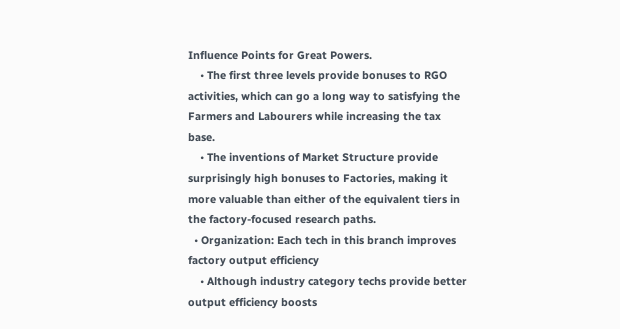Influence Points for Great Powers.
    • The first three levels provide bonuses to RGO activities, which can go a long way to satisfying the Farmers and Labourers while increasing the tax base.
    • The inventions of Market Structure provide surprisingly high bonuses to Factories, making it more valuable than either of the equivalent tiers in the factory-focused research paths.
  • Organization: Each tech in this branch improves factory output efficiency
    • Although industry category techs provide better output efficiency boosts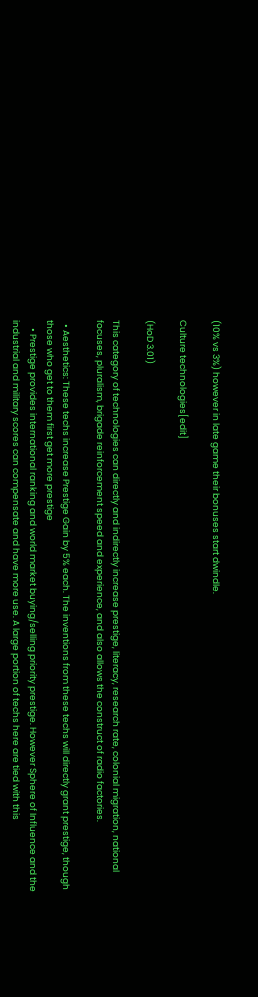(10% vs 3%) however in late game their bonuses start dwindle.

Culture technologies[edit]

(HoD 3.01)

This category of technologies can directly and indirectly increase prestige, literacy, research rate, colonial migration, national focuses, pluralism, brigade reinforcement speed and experience, and also allows the construct of radio factories.

  • Aesthetics: These techs increase Prestige Gain by 5% each. The inventions from these techs will directly grant prestige, though those who get to them first get more prestige
    • Prestige provides international ranking and world market buying/selling priority prestige. However Sphere of Influence and the industrial and military scores can compensate and have more use. A large portion of techs here are tied with this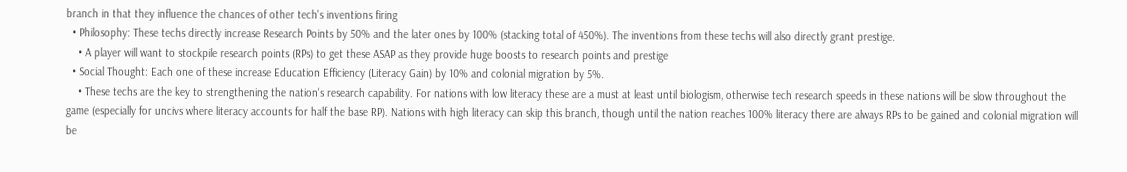branch in that they influence the chances of other tech's inventions firing
  • Philosophy: These techs directly increase Research Points by 50% and the later ones by 100% (stacking total of 450%). The inventions from these techs will also directly grant prestige.
    • A player will want to stockpile research points (RPs) to get these ASAP as they provide huge boosts to research points and prestige
  • Social Thought: Each one of these increase Education Efficiency (Literacy Gain) by 10% and colonial migration by 5%.
    • These techs are the key to strengthening the nation's research capability. For nations with low literacy these are a must at least until biologism, otherwise tech research speeds in these nations will be slow throughout the game (especially for uncivs where literacy accounts for half the base RP). Nations with high literacy can skip this branch, though until the nation reaches 100% literacy there are always RPs to be gained and colonial migration will be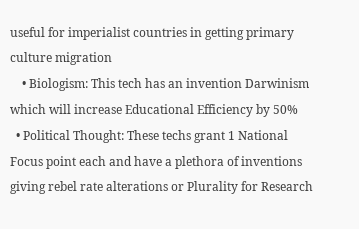useful for imperialist countries in getting primary culture migration
    • Biologism: This tech has an invention Darwinism which will increase Educational Efficiency by 50%
  • Political Thought: These techs grant 1 National Focus point each and have a plethora of inventions giving rebel rate alterations or Plurality for Research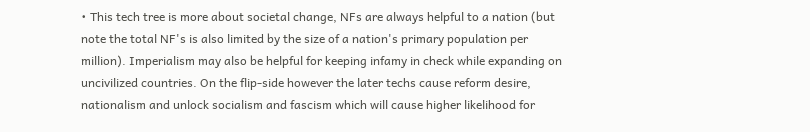• This tech tree is more about societal change, NFs are always helpful to a nation (but note the total NF's is also limited by the size of a nation's primary population per million). Imperialism may also be helpful for keeping infamy in check while expanding on uncivilized countries. On the flip-side however the later techs cause reform desire, nationalism and unlock socialism and fascism which will cause higher likelihood for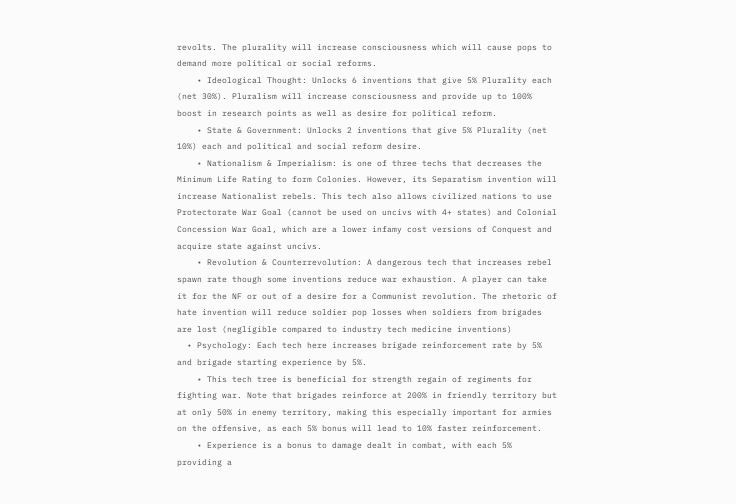revolts. The plurality will increase consciousness which will cause pops to demand more political or social reforms.
    • Ideological Thought: Unlocks 6 inventions that give 5% Plurality each (net 30%). Pluralism will increase consciousness and provide up to 100% boost in research points as well as desire for political reform.
    • State & Government: Unlocks 2 inventions that give 5% Plurality (net 10%) each and political and social reform desire.
    • Nationalism & Imperialism: is one of three techs that decreases the Minimum Life Rating to form Colonies. However, its Separatism invention will increase Nationalist rebels. This tech also allows civilized nations to use Protectorate War Goal (cannot be used on uncivs with 4+ states) and Colonial Concession War Goal, which are a lower infamy cost versions of Conquest and acquire state against uncivs.
    • Revolution & Counterrevolution: A dangerous tech that increases rebel spawn rate though some inventions reduce war exhaustion. A player can take it for the NF or out of a desire for a Communist revolution. The rhetoric of hate invention will reduce soldier pop losses when soldiers from brigades are lost (negligible compared to industry tech medicine inventions)
  • Psychology: Each tech here increases brigade reinforcement rate by 5% and brigade starting experience by 5%.
    • This tech tree is beneficial for strength regain of regiments for fighting war. Note that brigades reinforce at 200% in friendly territory but at only 50% in enemy territory, making this especially important for armies on the offensive, as each 5% bonus will lead to 10% faster reinforcement.
    • Experience is a bonus to damage dealt in combat, with each 5% providing a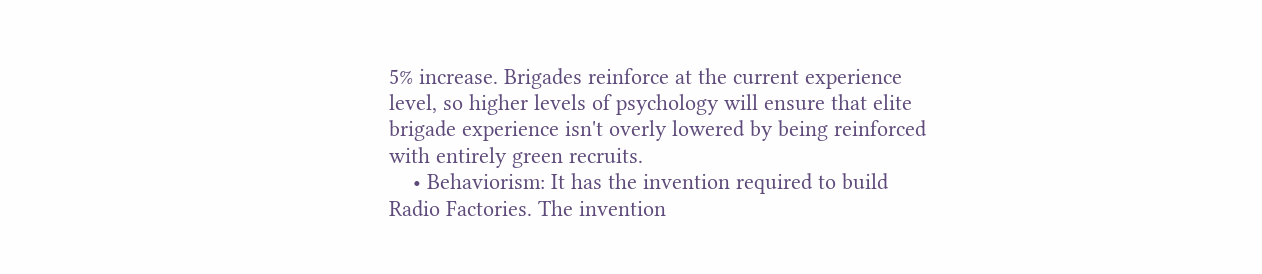5% increase. Brigades reinforce at the current experience level, so higher levels of psychology will ensure that elite brigade experience isn't overly lowered by being reinforced with entirely green recruits.
    • Behaviorism: It has the invention required to build Radio Factories. The invention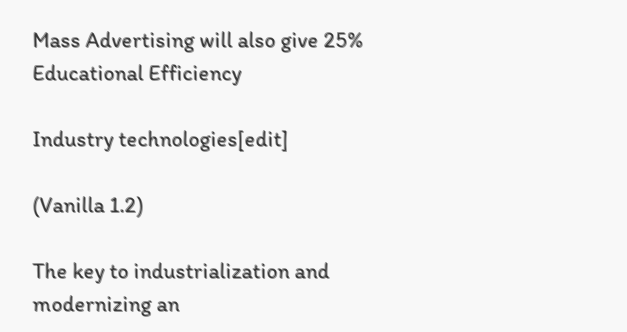Mass Advertising will also give 25% Educational Efficiency

Industry technologies[edit]

(Vanilla 1.2)

The key to industrialization and modernizing an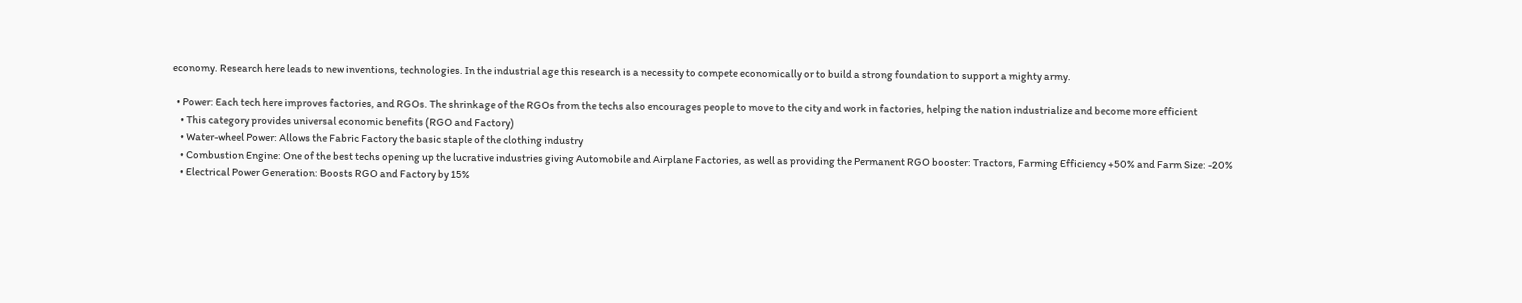economy. Research here leads to new inventions, technologies. In the industrial age this research is a necessity to compete economically or to build a strong foundation to support a mighty army.

  • Power: Each tech here improves factories, and RGOs. The shrinkage of the RGOs from the techs also encourages people to move to the city and work in factories, helping the nation industrialize and become more efficient
    • This category provides universal economic benefits (RGO and Factory)
    • Water-wheel Power: Allows the Fabric Factory the basic staple of the clothing industry
    • Combustion Engine: One of the best techs opening up the lucrative industries giving Automobile and Airplane Factories, as well as providing the Permanent RGO booster: Tractors, Farming Efficiency +50% and Farm Size: -20%
    • Electrical Power Generation: Boosts RGO and Factory by 15%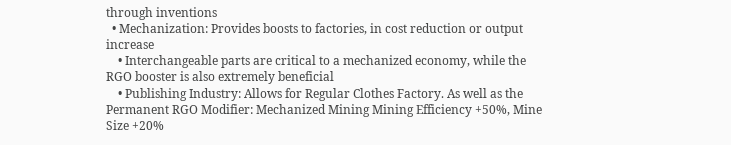through inventions
  • Mechanization: Provides boosts to factories, in cost reduction or output increase
    • Interchangeable parts are critical to a mechanized economy, while the RGO booster is also extremely beneficial
    • Publishing Industry: Allows for Regular Clothes Factory. As well as the Permanent RGO Modifier: Mechanized Mining Mining Efficiency +50%, Mine Size +20%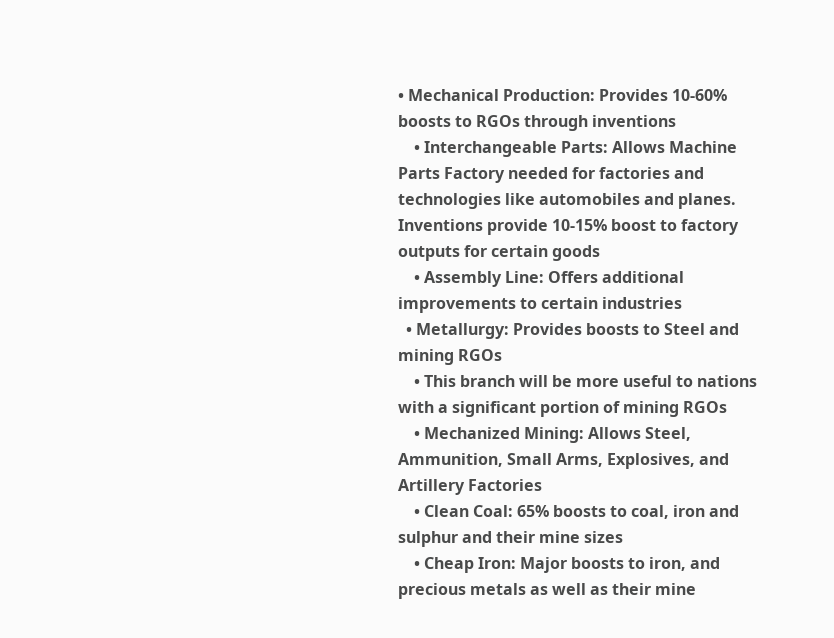• Mechanical Production: Provides 10-60% boosts to RGOs through inventions
    • Interchangeable Parts: Allows Machine Parts Factory needed for factories and technologies like automobiles and planes. Inventions provide 10-15% boost to factory outputs for certain goods
    • Assembly Line: Offers additional improvements to certain industries
  • Metallurgy: Provides boosts to Steel and mining RGOs
    • This branch will be more useful to nations with a significant portion of mining RGOs
    • Mechanized Mining: Allows Steel, Ammunition, Small Arms, Explosives, and Artillery Factories
    • Clean Coal: 65% boosts to coal, iron and sulphur and their mine sizes
    • Cheap Iron: Major boosts to iron, and precious metals as well as their mine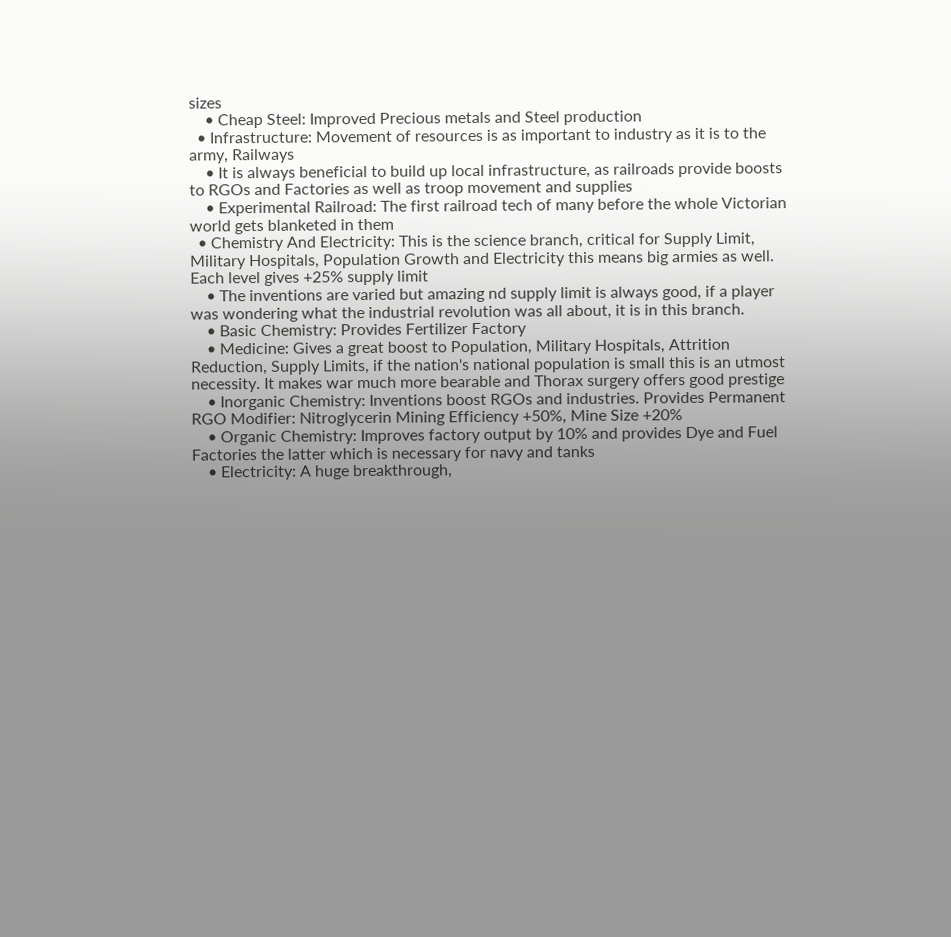sizes
    • Cheap Steel: Improved Precious metals and Steel production
  • Infrastructure: Movement of resources is as important to industry as it is to the army, Railways
    • It is always beneficial to build up local infrastructure, as railroads provide boosts to RGOs and Factories as well as troop movement and supplies
    • Experimental Railroad: The first railroad tech of many before the whole Victorian world gets blanketed in them
  • Chemistry And Electricity: This is the science branch, critical for Supply Limit, Military Hospitals, Population Growth and Electricity this means big armies as well. Each level gives +25% supply limit
    • The inventions are varied but amazing nd supply limit is always good, if a player was wondering what the industrial revolution was all about, it is in this branch.
    • Basic Chemistry: Provides Fertilizer Factory
    • Medicine: Gives a great boost to Population, Military Hospitals, Attrition Reduction, Supply Limits, if the nation's national population is small this is an utmost necessity. It makes war much more bearable and Thorax surgery offers good prestige
    • Inorganic Chemistry: Inventions boost RGOs and industries. Provides Permanent RGO Modifier: Nitroglycerin Mining Efficiency +50%, Mine Size +20%
    • Organic Chemistry: Improves factory output by 10% and provides Dye and Fuel Factories the latter which is necessary for navy and tanks
    • Electricity: A huge breakthrough,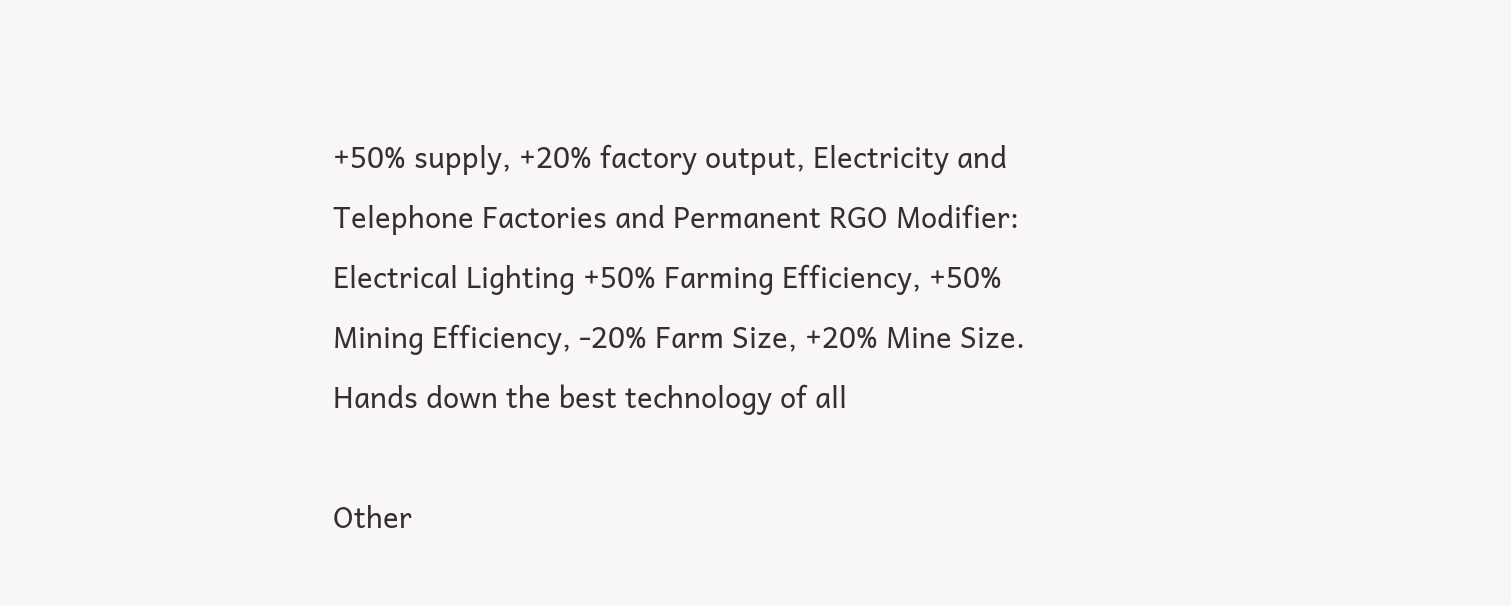+50% supply, +20% factory output, Electricity and Telephone Factories and Permanent RGO Modifier: Electrical Lighting +50% Farming Efficiency, +50% Mining Efficiency, -20% Farm Size, +20% Mine Size. Hands down the best technology of all

Other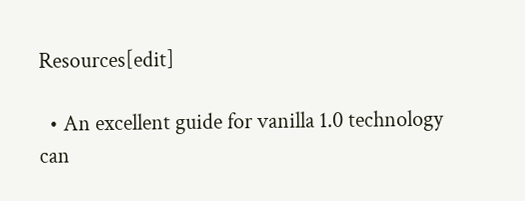Resources[edit]

  • An excellent guide for vanilla 1.0 technology can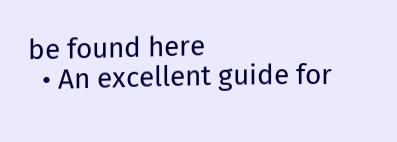be found here
  • An excellent guide for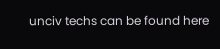unciv techs can be found here